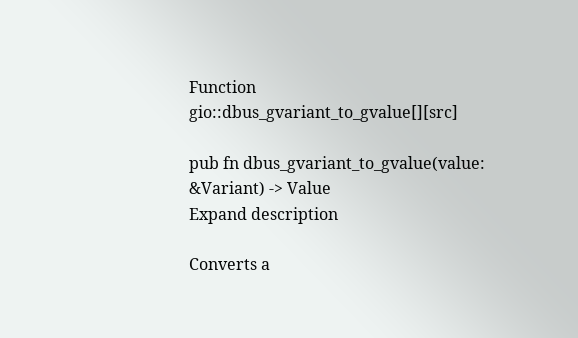Function gio::dbus_gvariant_to_gvalue[][src]

pub fn dbus_gvariant_to_gvalue(value: &Variant) -> Value
Expand description

Converts a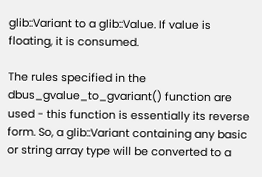glib::Variant to a glib::Value. If value is floating, it is consumed.

The rules specified in the dbus_gvalue_to_gvariant() function are used - this function is essentially its reverse form. So, a glib::Variant containing any basic or string array type will be converted to a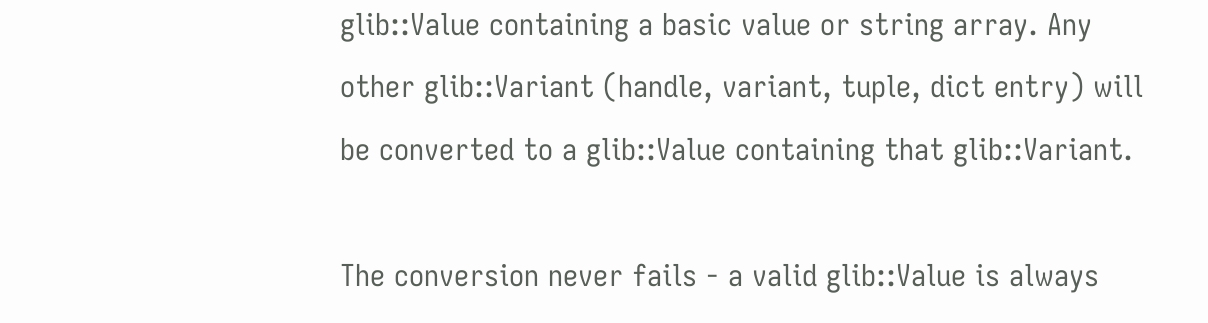glib::Value containing a basic value or string array. Any other glib::Variant (handle, variant, tuple, dict entry) will be converted to a glib::Value containing that glib::Variant.

The conversion never fails - a valid glib::Value is always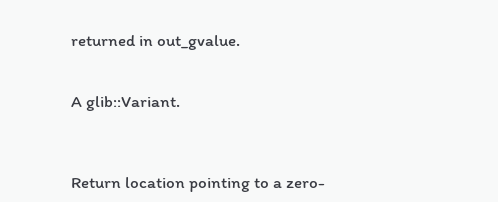returned in out_gvalue.


A glib::Variant.



Return location pointing to a zero-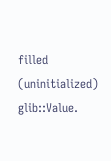filled (uninitialized) glib::Value.